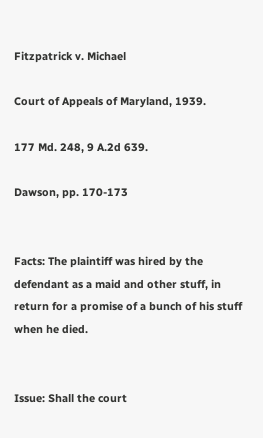Fitzpatrick v. Michael

Court of Appeals of Maryland, 1939.

177 Md. 248, 9 A.2d 639.

Dawson, pp. 170-173


Facts: The plaintiff was hired by the defendant as a maid and other stuff, in return for a promise of a bunch of his stuff when he died.


Issue: Shall the court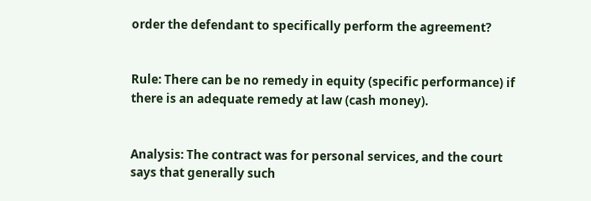order the defendant to specifically perform the agreement?


Rule: There can be no remedy in equity (specific performance) if there is an adequate remedy at law (cash money).


Analysis: The contract was for personal services, and the court says that generally such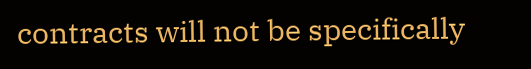contracts will not be specifically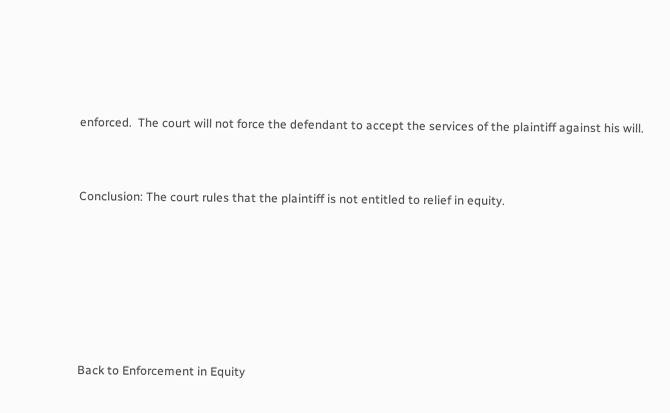enforced.  The court will not force the defendant to accept the services of the plaintiff against his will.


Conclusion: The court rules that the plaintiff is not entitled to relief in equity.






Back to Enforcement in Equity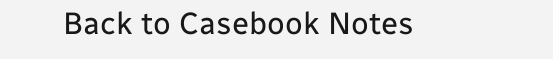Back to Casebook Notes